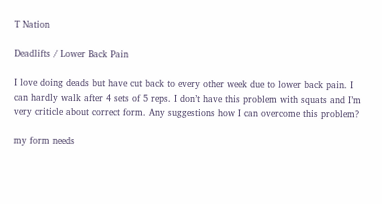T Nation

Deadlifts / Lower Back Pain

I love doing deads but have cut back to every other week due to lower back pain. I can hardly walk after 4 sets of 5 reps. I don’t have this problem with squats and I’m very criticle about correct form. Any suggestions how I can overcome this problem?

my form needs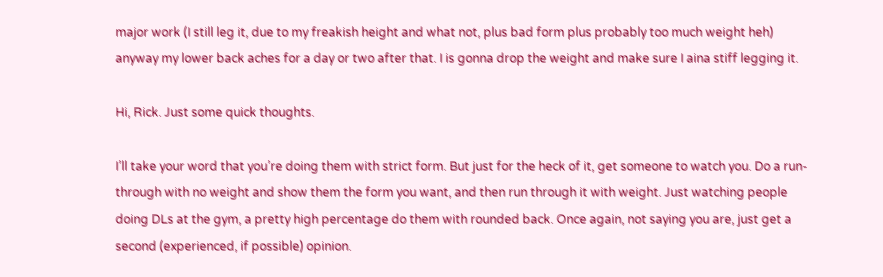major work (I still leg it, due to my freakish height and what not, plus bad form plus probably too much weight heh) anyway my lower back aches for a day or two after that. I is gonna drop the weight and make sure I aina stiff legging it.

Hi, Rick. Just some quick thoughts.

I’ll take your word that you’re doing them with strict form. But just for the heck of it, get someone to watch you. Do a run-through with no weight and show them the form you want, and then run through it with weight. Just watching people doing DLs at the gym, a pretty high percentage do them with rounded back. Once again, not saying you are, just get a second (experienced, if possible) opinion.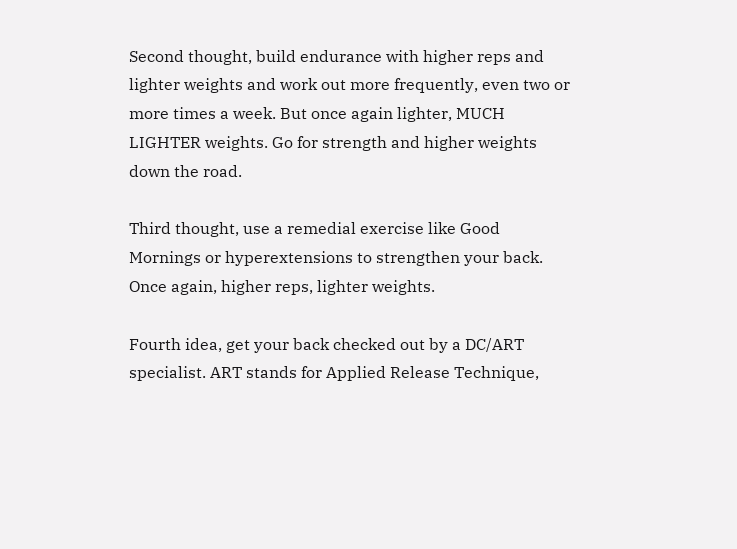Second thought, build endurance with higher reps and lighter weights and work out more frequently, even two or more times a week. But once again lighter, MUCH LIGHTER weights. Go for strength and higher weights down the road.

Third thought, use a remedial exercise like Good Mornings or hyperextensions to strengthen your back. Once again, higher reps, lighter weights.

Fourth idea, get your back checked out by a DC/ART specialist. ART stands for Applied Release Technique,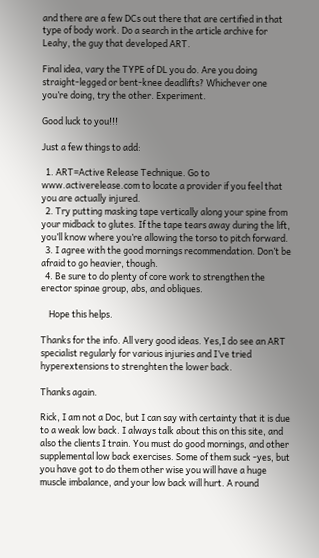and there are a few DCs out there that are certified in that type of body work. Do a search in the article archive for Leahy, the guy that developed ART.

Final idea, vary the TYPE of DL you do. Are you doing straight-legged or bent-knee deadlifts? Whichever one you’re doing, try the other. Experiment.

Good luck to you!!!

Just a few things to add:

  1. ART=Active Release Technique. Go to www.activerelease.com to locate a provider if you feel that you are actually injured.
  2. Try putting masking tape vertically along your spine from your midback to glutes. If the tape tears away during the lift, you’ll know where you’re allowing the torso to pitch forward.
  3. I agree with the good mornings recommendation. Don’t be afraid to go heavier, though.
  4. Be sure to do plenty of core work to strengthen the erector spinae group, abs, and obliques.

    Hope this helps.

Thanks for the info. All very good ideas. Yes,I do see an ART specialist regularly for various injuries and I’ve tried hyperextensions to strenghten the lower back.

Thanks again.

Rick, I am not a Doc, but I can say with certainty that it is due to a weak low back. I always talk about this on this site, and also the clients I train. You must do good mornings, and other supplemental low back exercises. Some of them suck -yes, but you have got to do them other wise you will have a huge muscle imbalance, and your low back will hurt. A round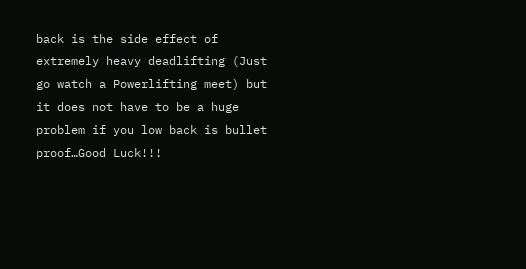back is the side effect of extremely heavy deadlifting (Just go watch a Powerlifting meet) but it does not have to be a huge problem if you low back is bullet proof…Good Luck!!!